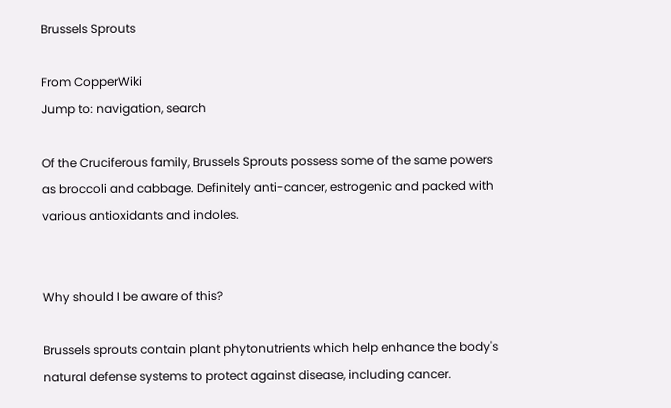Brussels Sprouts

From CopperWiki
Jump to: navigation, search

Of the Cruciferous family, Brussels Sprouts possess some of the same powers as broccoli and cabbage. Definitely anti-cancer, estrogenic and packed with various antioxidants and indoles.


Why should I be aware of this?

Brussels sprouts contain plant phytonutrients which help enhance the body's natural defense systems to protect against disease, including cancer.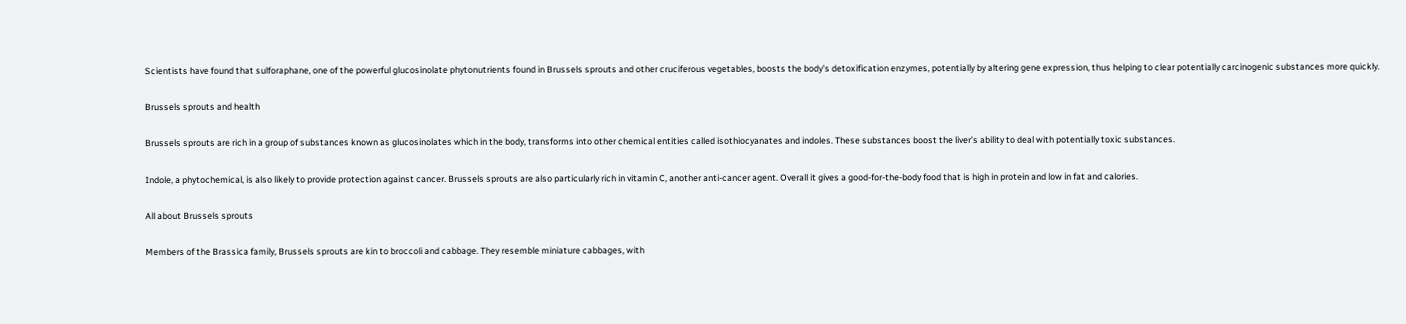Scientists have found that sulforaphane, one of the powerful glucosinolate phytonutrients found in Brussels sprouts and other cruciferous vegetables, boosts the body's detoxification enzymes, potentially by altering gene expression, thus helping to clear potentially carcinogenic substances more quickly.

Brussels sprouts and health

Brussels sprouts are rich in a group of substances known as glucosinolates which in the body, transforms into other chemical entities called isothiocyanates and indoles. These substances boost the liver’s ability to deal with potentially toxic substances.

Indole, a phytochemical, is also likely to provide protection against cancer. Brussels sprouts are also particularly rich in vitamin C, another anti-cancer agent. Overall it gives a good-for-the-body food that is high in protein and low in fat and calories.

All about Brussels sprouts

Members of the Brassica family, Brussels sprouts are kin to broccoli and cabbage. They resemble miniature cabbages, with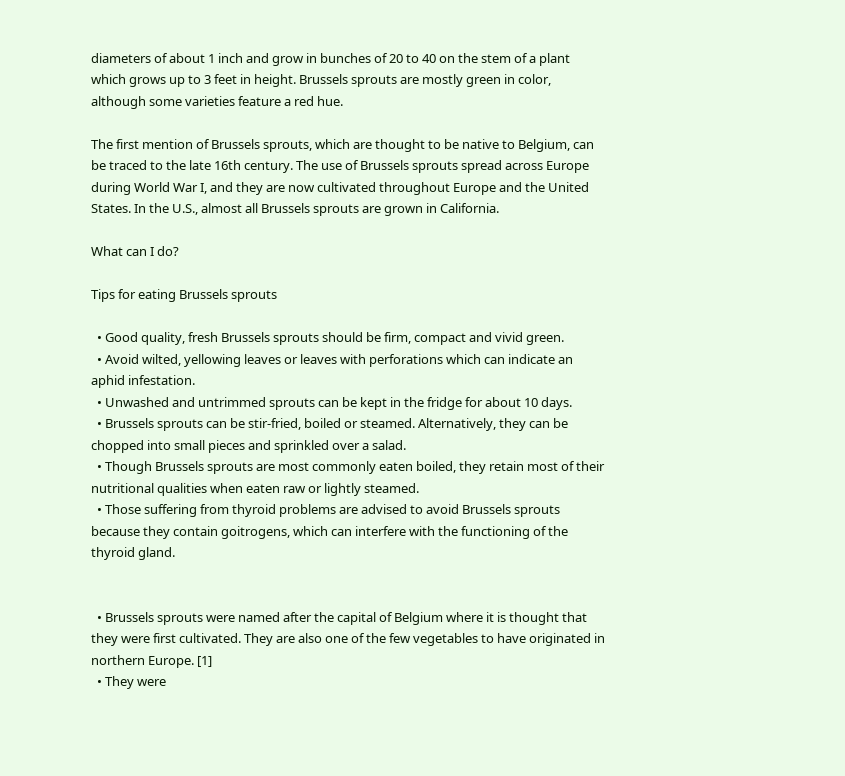diameters of about 1 inch and grow in bunches of 20 to 40 on the stem of a plant which grows up to 3 feet in height. Brussels sprouts are mostly green in color, although some varieties feature a red hue.

The first mention of Brussels sprouts, which are thought to be native to Belgium, can be traced to the late 16th century. The use of Brussels sprouts spread across Europe during World War I, and they are now cultivated throughout Europe and the United States. In the U.S., almost all Brussels sprouts are grown in California.

What can I do?

Tips for eating Brussels sprouts

  • Good quality, fresh Brussels sprouts should be firm, compact and vivid green.
  • Avoid wilted, yellowing leaves or leaves with perforations which can indicate an aphid infestation.
  • Unwashed and untrimmed sprouts can be kept in the fridge for about 10 days.
  • Brussels sprouts can be stir-fried, boiled or steamed. Alternatively, they can be chopped into small pieces and sprinkled over a salad.
  • Though Brussels sprouts are most commonly eaten boiled, they retain most of their nutritional qualities when eaten raw or lightly steamed.
  • Those suffering from thyroid problems are advised to avoid Brussels sprouts because they contain goitrogens, which can interfere with the functioning of the thyroid gland.


  • Brussels sprouts were named after the capital of Belgium where it is thought that they were first cultivated. They are also one of the few vegetables to have originated in northern Europe. [1]
  • They were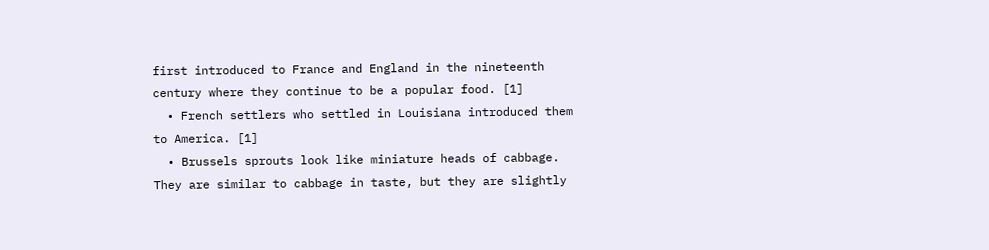first introduced to France and England in the nineteenth century where they continue to be a popular food. [1]
  • French settlers who settled in Louisiana introduced them to America. [1]
  • Brussels sprouts look like miniature heads of cabbage. They are similar to cabbage in taste, but they are slightly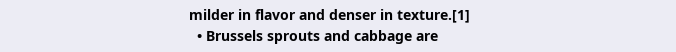milder in flavor and denser in texture.[1]
  • Brussels sprouts and cabbage are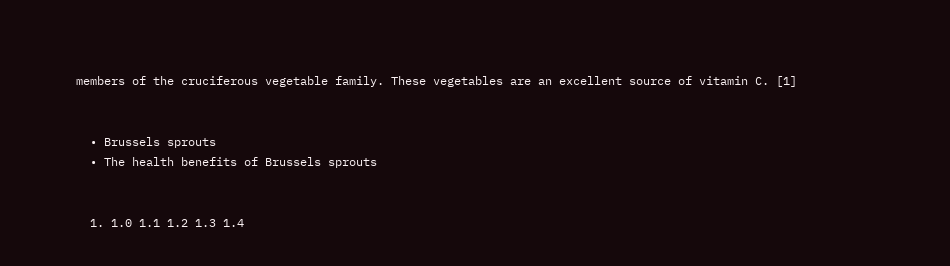members of the cruciferous vegetable family. These vegetables are an excellent source of vitamin C. [1]


  • Brussels sprouts
  • The health benefits of Brussels sprouts


  1. 1.0 1.1 1.2 1.3 1.4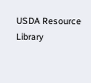USDA Resource Library